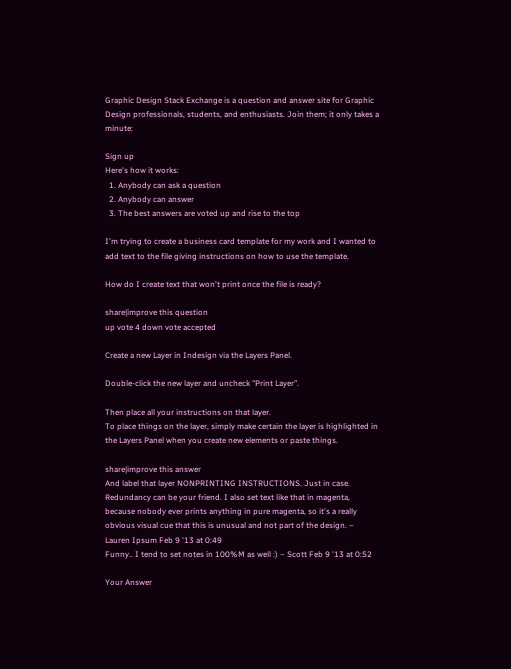Graphic Design Stack Exchange is a question and answer site for Graphic Design professionals, students, and enthusiasts. Join them; it only takes a minute:

Sign up
Here's how it works:
  1. Anybody can ask a question
  2. Anybody can answer
  3. The best answers are voted up and rise to the top

I'm trying to create a business card template for my work and I wanted to add text to the file giving instructions on how to use the template.

How do I create text that won't print once the file is ready?

share|improve this question
up vote 4 down vote accepted

Create a new Layer in Indesign via the Layers Panel.

Double-click the new layer and uncheck "Print Layer".

Then place all your instructions on that layer.
To place things on the layer, simply make certain the layer is highlighted in the Layers Panel when you create new elements or paste things.

share|improve this answer
And label that layer NONPRINTING INSTRUCTIONS. Just in case. Redundancy can be your friend. I also set text like that in magenta, because nobody ever prints anything in pure magenta, so it's a really obvious visual cue that this is unusual and not part of the design. – Lauren Ipsum Feb 9 '13 at 0:49
Funny.. I tend to set notes in 100%M as well :) – Scott Feb 9 '13 at 0:52

Your Answer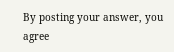By posting your answer, you agree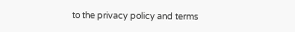to the privacy policy and terms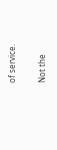of service.

Not the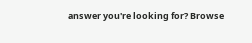answer you're looking for? Browse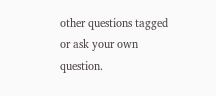other questions tagged or ask your own question.